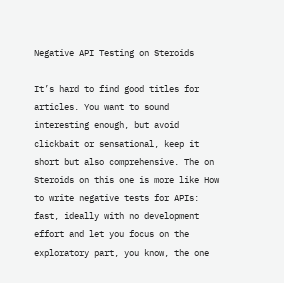Negative API Testing on Steroids

It’s hard to find good titles for articles. You want to sound interesting enough, but avoid clickbait or sensational, keep it short but also comprehensive. The on Steroids on this one is more like How to write negative tests for APIs: fast, ideally with no development effort and let you focus on the exploratory part, you know, the one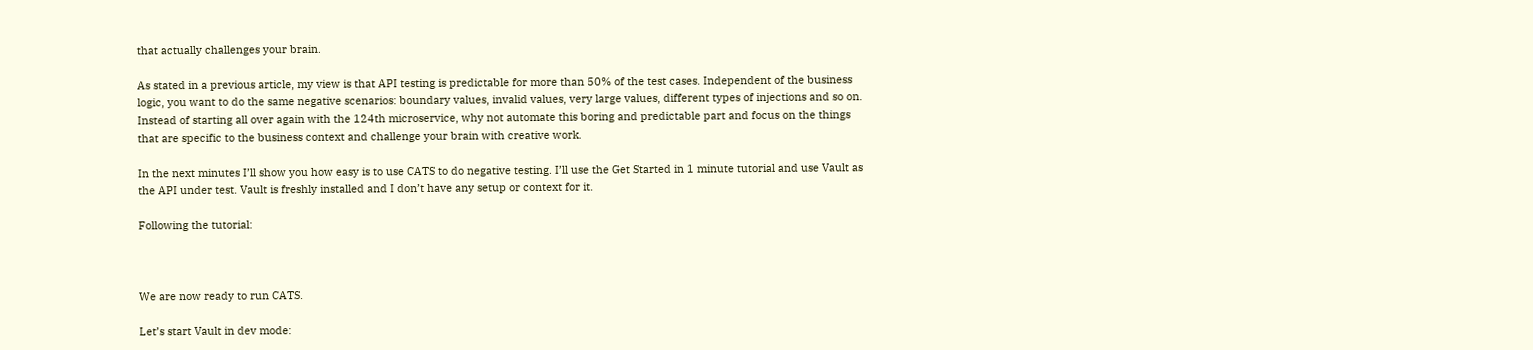that actually challenges your brain.

As stated in a previous article, my view is that API testing is predictable for more than 50% of the test cases. Independent of the business logic, you want to do the same negative scenarios: boundary values, invalid values, very large values, different types of injections and so on. Instead of starting all over again with the 124th microservice, why not automate this boring and predictable part and focus on the things that are specific to the business context and challenge your brain with creative work.

In the next minutes I’ll show you how easy is to use CATS to do negative testing. I’ll use the Get Started in 1 minute tutorial and use Vault as the API under test. Vault is freshly installed and I don’t have any setup or context for it.

Following the tutorial:



We are now ready to run CATS.

Let’s start Vault in dev mode: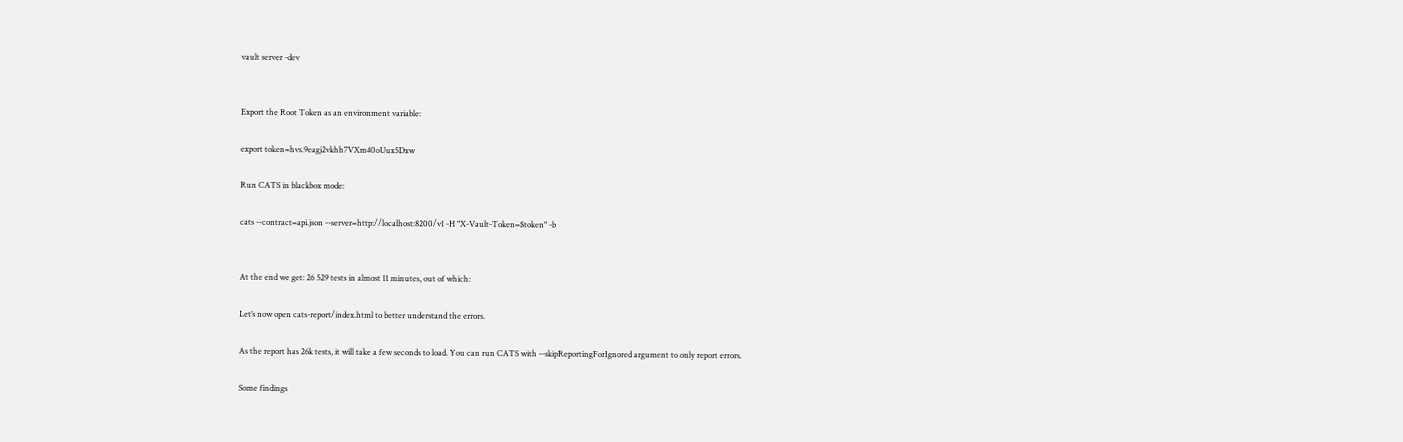vault server -dev


Export the Root Token as an environment variable:

export token=hvs.9eagj2vkhh7VXm40oUux5Dxw

Run CATS in blackbox mode:

cats --contract=api.json --server=http://localhost:8200/v1 -H "X-Vault-Token=$token" -b


At the end we get: 26 529 tests in almost 11 minutes, out of which:

Let’s now open cats-report/index.html to better understand the errors.

As the report has 26k tests, it will take a few seconds to load. You can run CATS with --skipReportingForIgnored argument to only report errors.

Some findings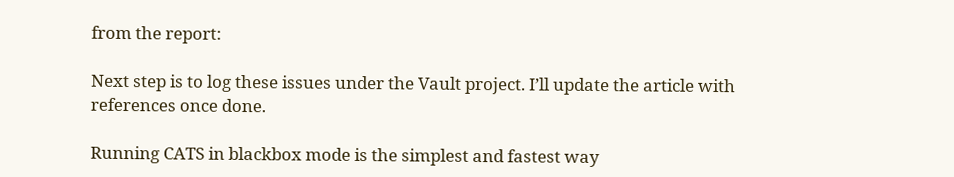from the report:

Next step is to log these issues under the Vault project. I’ll update the article with references once done.

Running CATS in blackbox mode is the simplest and fastest way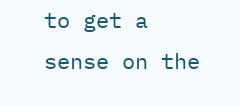to get a sense on the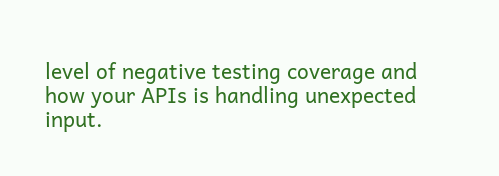level of negative testing coverage and how your APIs is handling unexpected input.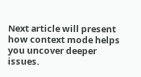Next article will present how context mode helps you uncover deeper issues.